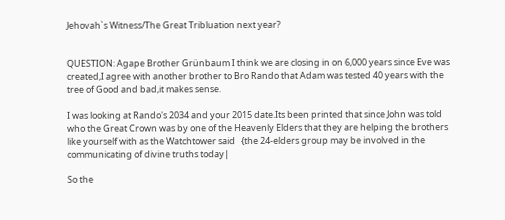Jehovah`s Witness/The Great Tribluation next year?


QUESTION: Agape Brother Grünbaum I think we are closing in on 6,000 years since Eve was created,I agree with another brother to Bro Rando that Adam was tested 40 years with the tree of Good and bad,it makes sense.

I was looking at Rando's 2034 and your 2015 date.Its been printed that since John was told who the Great Crown was by one of the Heavenly Elders that they are helping the brothers like yourself with as the Watchtower said   {the 24-elders group may be involved in the communicating of divine truths today|

So the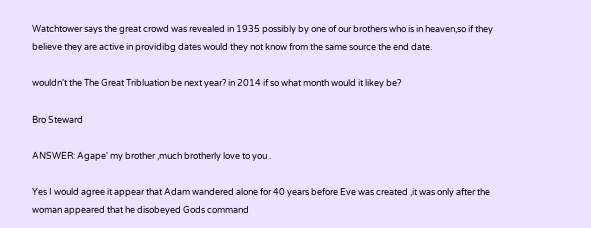Watchtower says the great crowd was revealed in 1935 possibly by one of our brothers who is in heaven,so if they believe they are active in providibg dates would they not know from the same source the end date.

wouldn't the The Great Tribluation be next year? in 2014 if so what month would it likey be?

Bro Steward

ANSWER: Agape' my brother ,much brotherly love to you .

Yes I would agree it appear that Adam wandered alone for 40 years before Eve was created ,it was only after the woman appeared that he disobeyed Gods command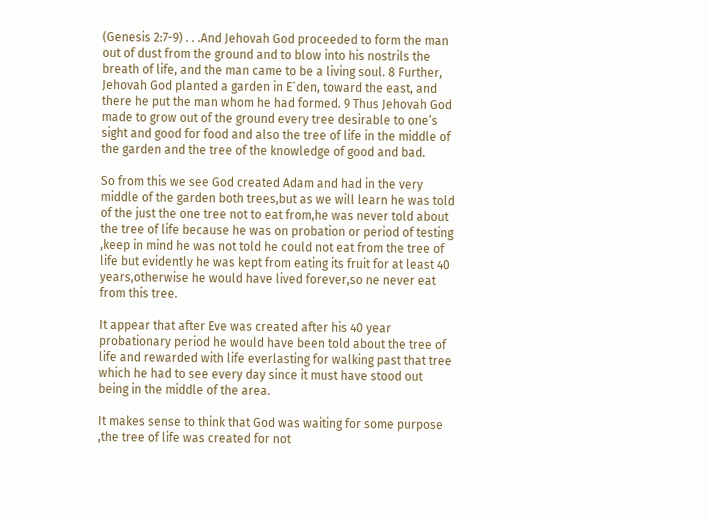(Genesis 2:7-9) . . .And Jehovah God proceeded to form the man out of dust from the ground and to blow into his nostrils the breath of life, and the man came to be a living soul. 8 Further, Jehovah God planted a garden in E´den, toward the east, and there he put the man whom he had formed. 9 Thus Jehovah God made to grow out of the ground every tree desirable to one’s sight and good for food and also the tree of life in the middle of the garden and the tree of the knowledge of good and bad.

So from this we see God created Adam and had in the very middle of the garden both trees,but as we will learn he was told of the just the one tree not to eat from,he was never told about the tree of life because he was on probation or period of testing ,keep in mind he was not told he could not eat from the tree of life but evidently he was kept from eating its fruit for at least 40 years,otherwise he would have lived forever,so ne never eat from this tree.

It appear that after Eve was created after his 40 year probationary period he would have been told about the tree of life and rewarded with life everlasting for walking past that tree which he had to see every day since it must have stood out being in the middle of the area.

It makes sense to think that God was waiting for some purpose ,the tree of life was created for not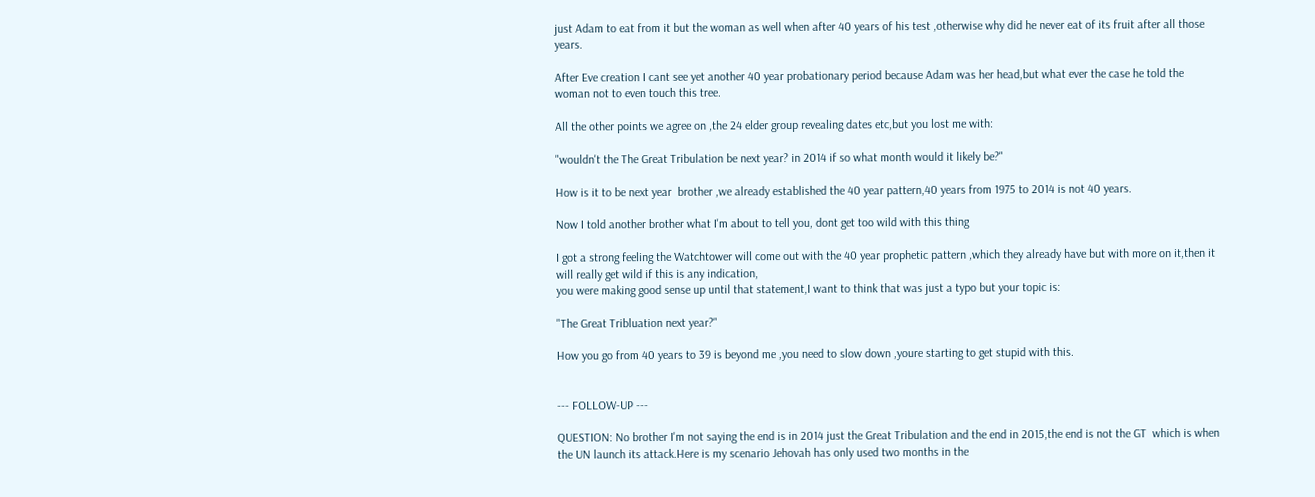just Adam to eat from it but the woman as well when after 40 years of his test ,otherwise why did he never eat of its fruit after all those years.

After Eve creation I cant see yet another 40 year probationary period because Adam was her head,but what ever the case he told the woman not to even touch this tree.

All the other points we agree on ,the 24 elder group revealing dates etc,but you lost me with:

"wouldn't the The Great Tribulation be next year? in 2014 if so what month would it likely be?"

How is it to be next year  brother ,we already established the 40 year pattern,40 years from 1975 to 2014 is not 40 years.

Now I told another brother what I'm about to tell you, dont get too wild with this thing

I got a strong feeling the Watchtower will come out with the 40 year prophetic pattern ,which they already have but with more on it,then it will really get wild if this is any indication,
you were making good sense up until that statement,I want to think that was just a typo but your topic is:

"The Great Tribluation next year?"

How you go from 40 years to 39 is beyond me ,you need to slow down ,youre starting to get stupid with this.


--- FOLLOW-UP ---

QUESTION: No brother I'm not saying the end is in 2014 just the Great Tribulation and the end in 2015,the end is not the GT  which is when the UN launch its attack.Here is my scenario Jehovah has only used two months in the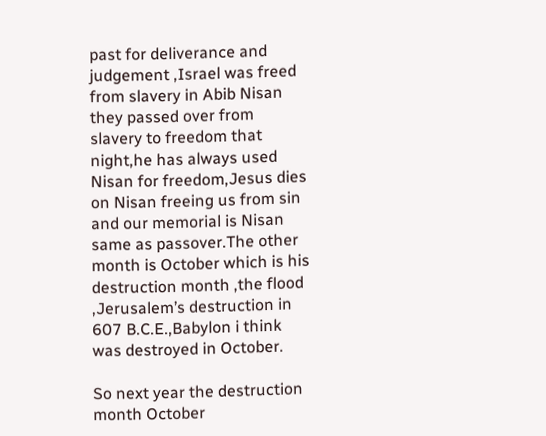past for deliverance and judgement ,Israel was freed from slavery in Abib Nisan they passed over from slavery to freedom that night,he has always used Nisan for freedom,Jesus dies on Nisan freeing us from sin and our memorial is Nisan same as passover.The other month is October which is his destruction month ,the flood ,Jerusalem’s destruction in 607 B.C.E.,Babylon i think was destroyed in October.

So next year the destruction month October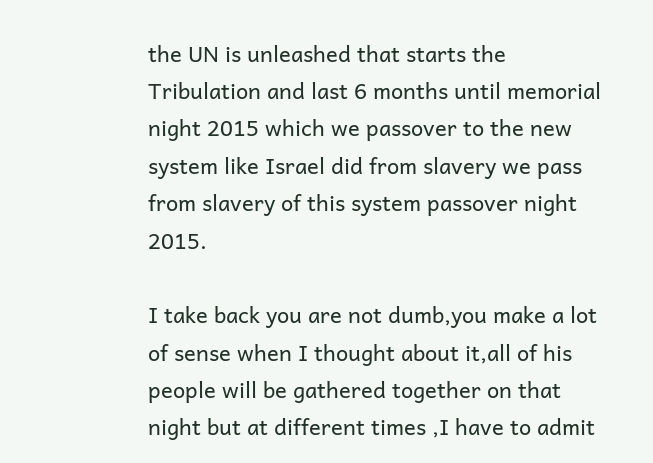the UN is unleashed that starts the Tribulation and last 6 months until memorial night 2015 which we passover to the new system like Israel did from slavery we pass from slavery of this system passover night 2015.

I take back you are not dumb,you make a lot of sense when I thought about it,all of his people will be gathered together on that night but at different times ,I have to admit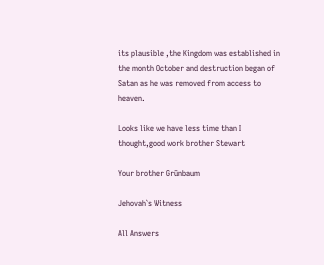its plausible ,the Kingdom was established in the month October and destruction began of Satan as he was removed from access to heaven.

Looks like we have less time than I thought,good work brother Stewart

Your brother Grünbaum

Jehovah`s Witness

All Answers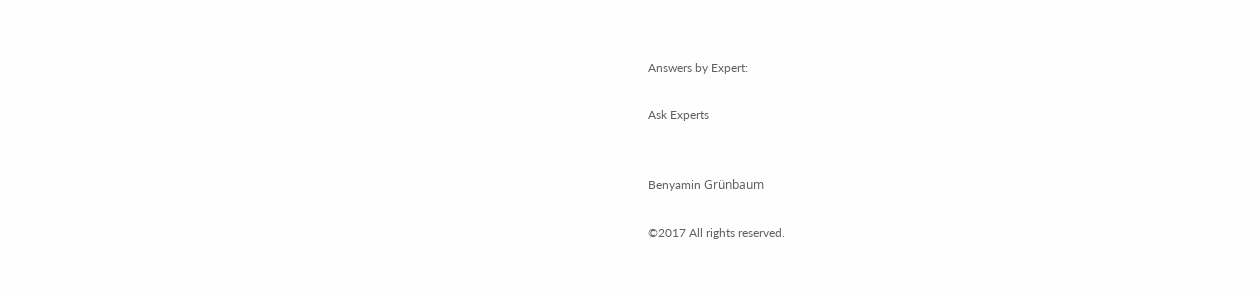Answers by Expert:

Ask Experts


Benyamin Grünbaum

©2017 All rights reserved.